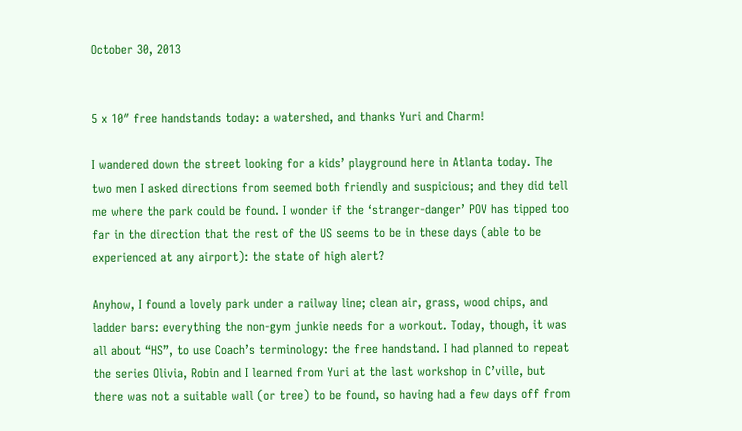October 30, 2013


5 x 10″ free handstands today: a watershed, and thanks Yuri and Charm!

I wandered down the street looking for a kids’ playground here in Atlanta today. The two men I asked directions from seemed both friendly and suspicious; and they did tell me where the park could be found. I wonder if the ‘stranger-danger’ POV has tipped too far in the direction that the rest of the US seems to be in these days (able to be experienced at any airport): the state of high alert?

Anyhow, I found a lovely park under a railway line; clean air, grass, wood chips, and ladder bars: everything the non-gym junkie needs for a workout. Today, though, it was all about “HS”, to use Coach’s terminology: the free handstand. I had planned to repeat the series Olivia, Robin and I learned from Yuri at the last workshop in C’ville, but there was not a suitable wall (or tree) to be found, so having had a few days off from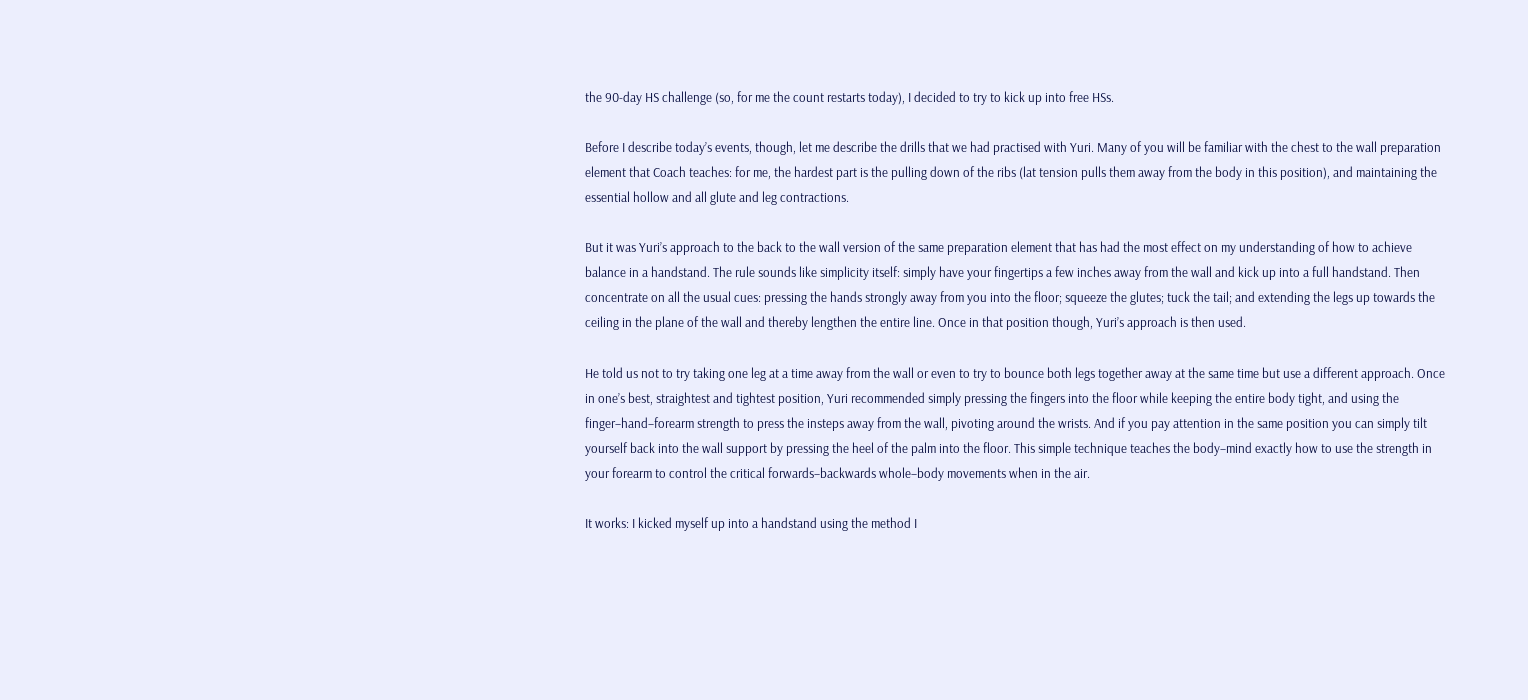the 90-day HS challenge (so, for me the count restarts today), I decided to try to kick up into free HSs.

Before I describe today’s events, though, let me describe the drills that we had practised with Yuri. Many of you will be familiar with the chest to the wall preparation element that Coach teaches: for me, the hardest part is the pulling down of the ribs (lat tension pulls them away from the body in this position), and maintaining the essential hollow and all glute and leg contractions.

But it was Yuri’s approach to the back to the wall version of the same preparation element that has had the most effect on my understanding of how to achieve balance in a handstand. The rule sounds like simplicity itself: simply have your fingertips a few inches away from the wall and kick up into a full handstand. Then concentrate on all the usual cues: pressing the hands strongly away from you into the floor; squeeze the glutes; tuck the tail; and extending the legs up towards the ceiling in the plane of the wall and thereby lengthen the entire line. Once in that position though, Yuri’s approach is then used.

He told us not to try taking one leg at a time away from the wall or even to try to bounce both legs together away at the same time but use a different approach. Once in one’s best, straightest and tightest position, Yuri recommended simply pressing the fingers into the floor while keeping the entire body tight, and using the finger–hand–forearm strength to press the insteps away from the wall, pivoting around the wrists. And if you pay attention in the same position you can simply tilt yourself back into the wall support by pressing the heel of the palm into the floor. This simple technique teaches the body–mind exactly how to use the strength in your forearm to control the critical forwards–backwards whole–body movements when in the air.

It works: I kicked myself up into a handstand using the method I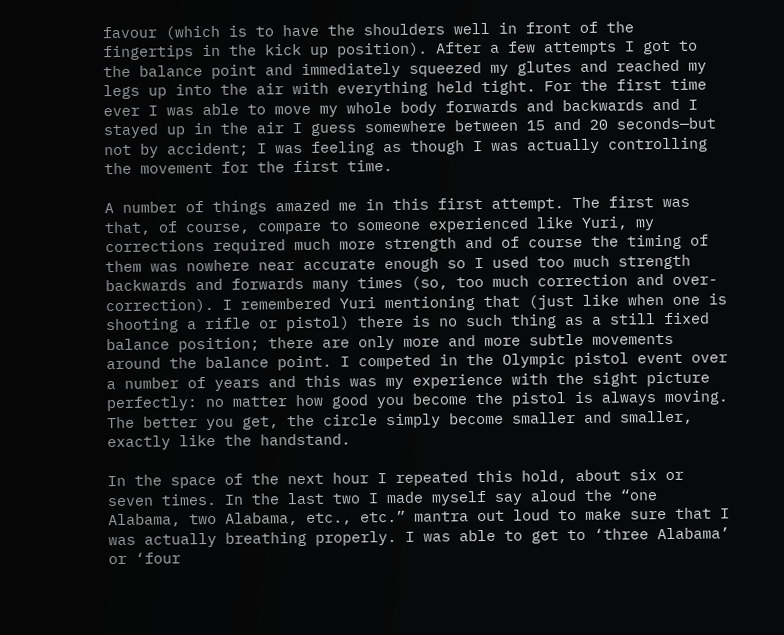favour (which is to have the shoulders well in front of the fingertips in the kick up position). After a few attempts I got to the balance point and immediately squeezed my glutes and reached my legs up into the air with everything held tight. For the first time ever I was able to move my whole body forwards and backwards and I stayed up in the air I guess somewhere between 15 and 20 seconds—but not by accident; I was feeling as though I was actually controlling the movement for the first time.

A number of things amazed me in this first attempt. The first was that, of course, compare to someone experienced like Yuri, my corrections required much more strength and of course the timing of them was nowhere near accurate enough so I used too much strength backwards and forwards many times (so, too much correction and over-correction). I remembered Yuri mentioning that (just like when one is shooting a rifle or pistol) there is no such thing as a still fixed balance position; there are only more and more subtle movements around the balance point. I competed in the Olympic pistol event over a number of years and this was my experience with the sight picture perfectly: no matter how good you become the pistol is always moving. The better you get, the circle simply become smaller and smaller, exactly like the handstand.

In the space of the next hour I repeated this hold, about six or seven times. In the last two I made myself say aloud the “one Alabama, two Alabama, etc., etc.” mantra out loud to make sure that I was actually breathing properly. I was able to get to ‘three Alabama’ or ‘four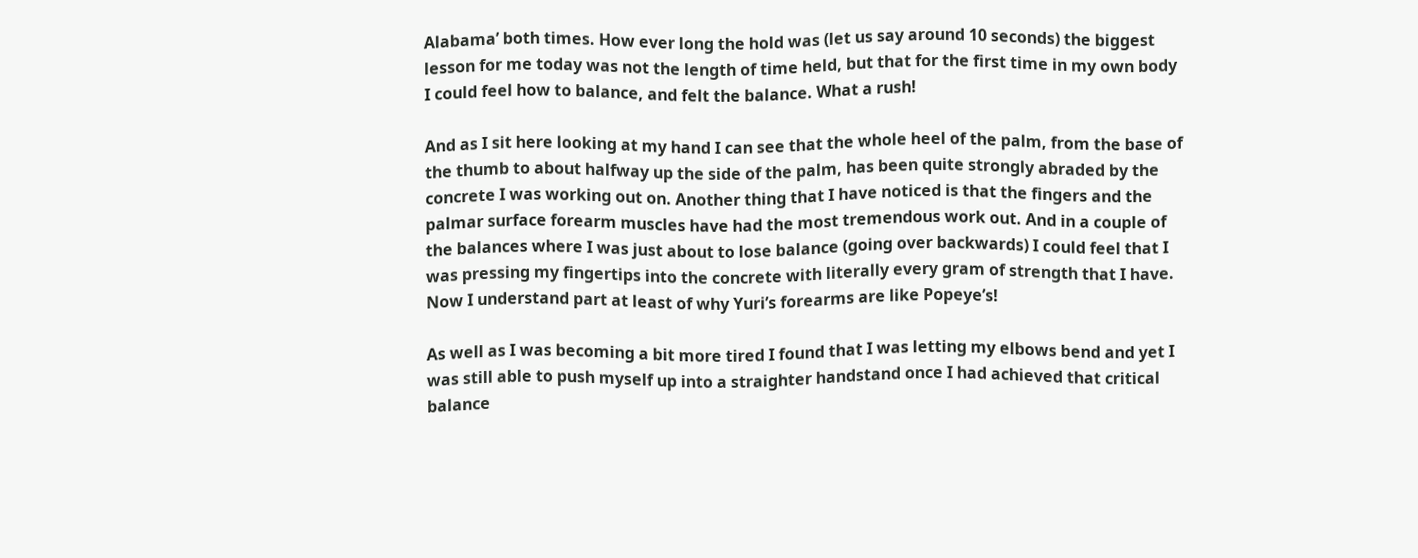Alabama’ both times. How ever long the hold was (let us say around 10 seconds) the biggest lesson for me today was not the length of time held, but that for the first time in my own body I could feel how to balance, and felt the balance. What a rush!

And as I sit here looking at my hand I can see that the whole heel of the palm, from the base of the thumb to about halfway up the side of the palm, has been quite strongly abraded by the concrete I was working out on. Another thing that I have noticed is that the fingers and the palmar surface forearm muscles have had the most tremendous work out. And in a couple of the balances where I was just about to lose balance (going over backwards) I could feel that I was pressing my fingertips into the concrete with literally every gram of strength that I have. Now I understand part at least of why Yuri’s forearms are like Popeye’s!

As well as I was becoming a bit more tired I found that I was letting my elbows bend and yet I was still able to push myself up into a straighter handstand once I had achieved that critical balance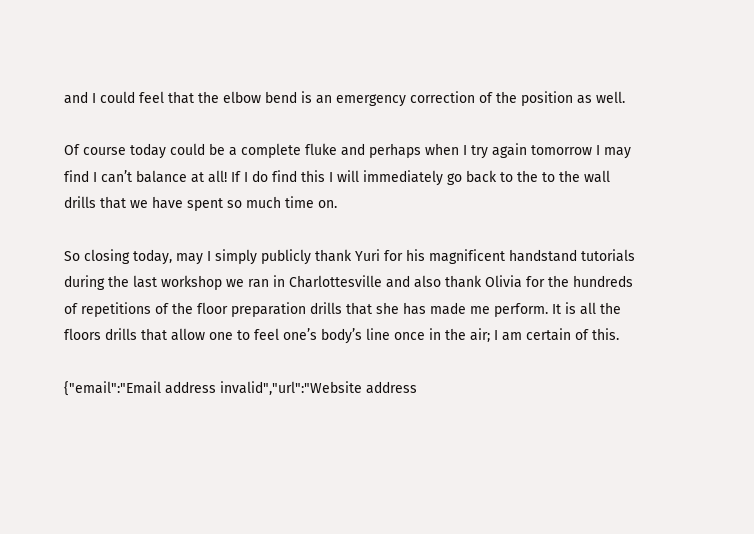and I could feel that the elbow bend is an emergency correction of the position as well.

Of course today could be a complete fluke and perhaps when I try again tomorrow I may find I can’t balance at all! If I do find this I will immediately go back to the to the wall drills that we have spent so much time on.

So closing today, may I simply publicly thank Yuri for his magnificent handstand tutorials during the last workshop we ran in Charlottesville and also thank Olivia for the hundreds of repetitions of the floor preparation drills that she has made me perform. It is all the floors drills that allow one to feel one’s body’s line once in the air; I am certain of this.

{"email":"Email address invalid","url":"Website address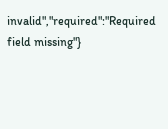invalid","required":"Required field missing"}